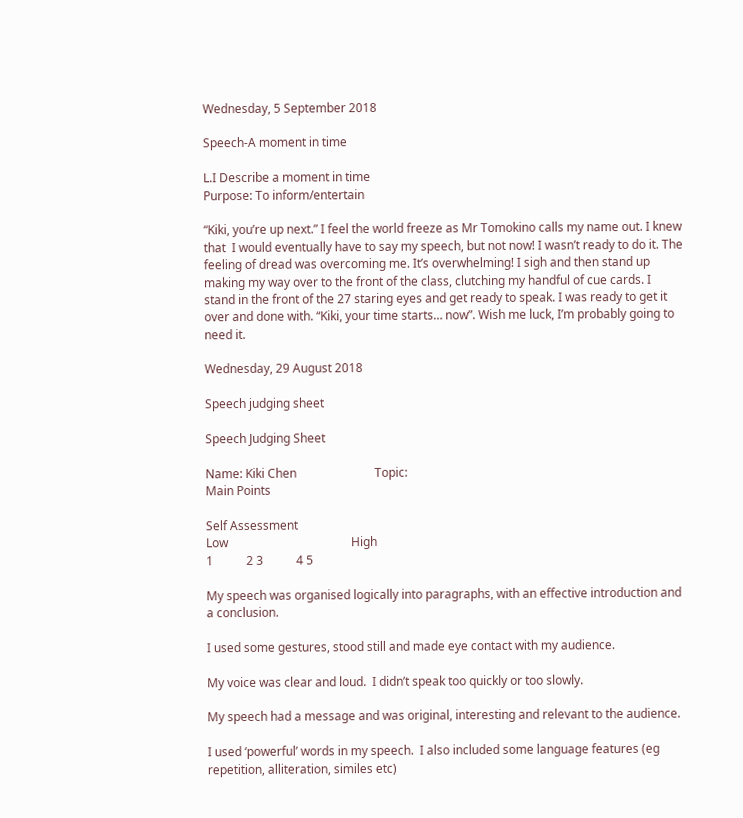Wednesday, 5 September 2018

Speech-A moment in time

L.I Describe a moment in time
Purpose: To inform/entertain

“Kiki, you’re up next.” I feel the world freeze as Mr Tomokino calls my name out. I knew that  I would eventually have to say my speech, but not now! I wasn’t ready to do it. The feeling of dread was overcoming me. It’s overwhelming! I sigh and then stand up making my way over to the front of the class, clutching my handful of cue cards. I stand in the front of the 27 staring eyes and get ready to speak. I was ready to get it over and done with. “Kiki, your time starts… now”. Wish me luck, I’m probably going to need it.

Wednesday, 29 August 2018

Speech judging sheet

Speech Judging Sheet

Name: Kiki Chen                          Topic:
Main Points

Self Assessment
Low                                         High
1           2 3           4 5

My speech was organised logically into paragraphs, with an effective introduction and a conclusion.

I used some gestures, stood still and made eye contact with my audience.

My voice was clear and loud.  I didn’t speak too quickly or too slowly.

My speech had a message and was original, interesting and relevant to the audience.

I used ‘powerful’ words in my speech.  I also included some language features (eg repetition, alliteration, similes etc)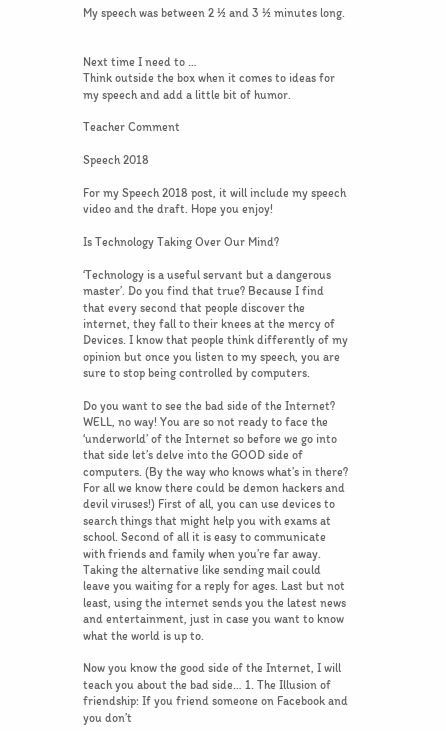My speech was between 2 ½ and 3 ½ minutes long.


Next time I need to …
Think outside the box when it comes to ideas for my speech and add a little bit of humor.

Teacher Comment

Speech 2018

For my Speech 2018 post, it will include my speech video and the draft. Hope you enjoy!

Is Technology Taking Over Our Mind?

‘Technology is a useful servant but a dangerous master’. Do you find that true? Because I find that every second that people discover the internet, they fall to their knees at the mercy of Devices. I know that people think differently of my opinion but once you listen to my speech, you are sure to stop being controlled by computers.

Do you want to see the bad side of the Internet? WELL, no way! You are so not ready to face the ‘underworld’ of the Internet so before we go into that side let’s delve into the GOOD side of computers. (By the way who knows what’s in there? For all we know there could be demon hackers and devil viruses!) First of all, you can use devices to search things that might help you with exams at school. Second of all it is easy to communicate with friends and family when you’re far away. Taking the alternative like sending mail could leave you waiting for a reply for ages. Last but not least, using the internet sends you the latest news and entertainment, just in case you want to know what the world is up to.

Now you know the good side of the Internet, I will teach you about the bad side… 1. The Illusion of friendship: If you friend someone on Facebook and you don’t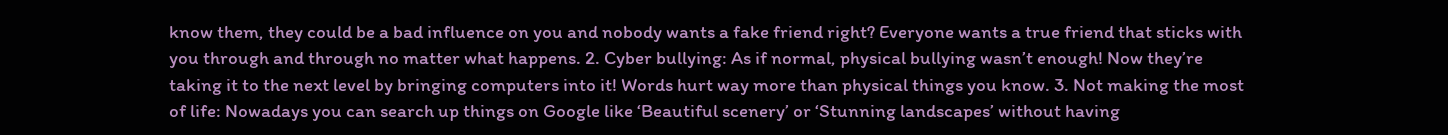know them, they could be a bad influence on you and nobody wants a fake friend right? Everyone wants a true friend that sticks with you through and through no matter what happens. 2. Cyber bullying: As if normal, physical bullying wasn’t enough! Now they’re taking it to the next level by bringing computers into it! Words hurt way more than physical things you know. 3. Not making the most of life: Nowadays you can search up things on Google like ‘Beautiful scenery’ or ‘Stunning landscapes’ without having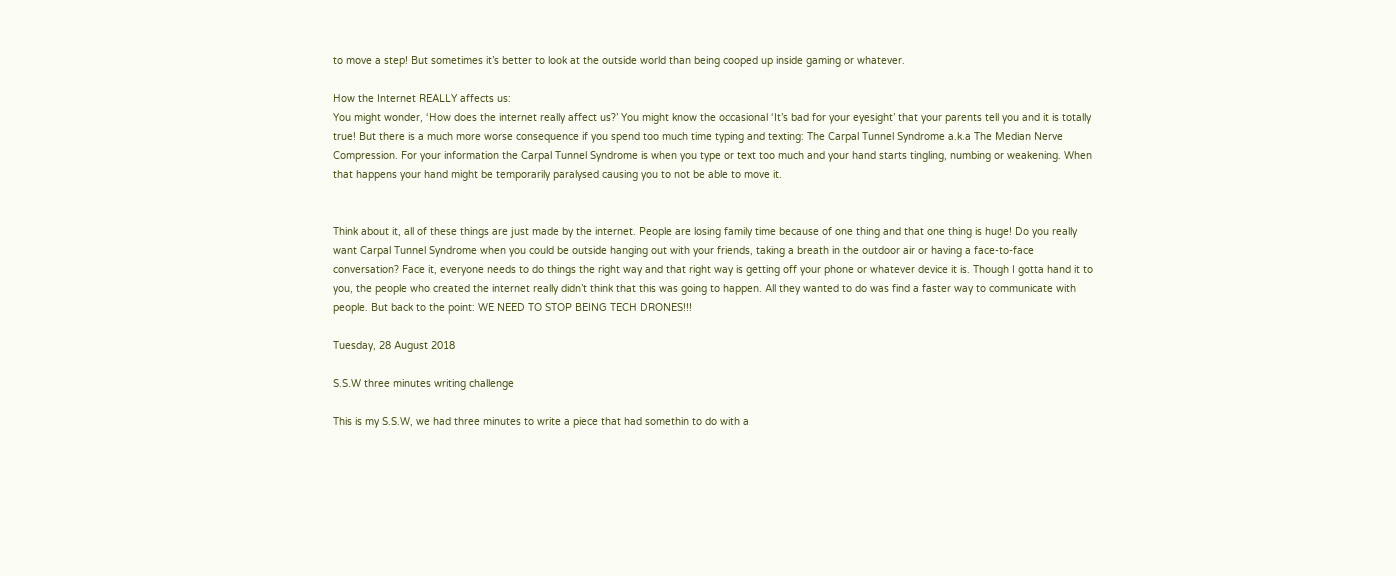to move a step! But sometimes it’s better to look at the outside world than being cooped up inside gaming or whatever.

How the Internet REALLY affects us:
You might wonder, ‘How does the internet really affect us?’ You might know the occasional ‘It’s bad for your eyesight’ that your parents tell you and it is totally true! But there is a much more worse consequence if you spend too much time typing and texting: The Carpal Tunnel Syndrome a.k.a The Median Nerve Compression. For your information the Carpal Tunnel Syndrome is when you type or text too much and your hand starts tingling, numbing or weakening. When that happens your hand might be temporarily paralysed causing you to not be able to move it.


Think about it, all of these things are just made by the internet. People are losing family time because of one thing and that one thing is huge! Do you really want Carpal Tunnel Syndrome when you could be outside hanging out with your friends, taking a breath in the outdoor air or having a face-to-face conversation? Face it, everyone needs to do things the right way and that right way is getting off your phone or whatever device it is. Though I gotta hand it to you, the people who created the internet really didn’t think that this was going to happen. All they wanted to do was find a faster way to communicate with people. But back to the point: WE NEED TO STOP BEING TECH DRONES!!!

Tuesday, 28 August 2018

S.S.W three minutes writing challenge

This is my S.S.W, we had three minutes to write a piece that had somethin to do with a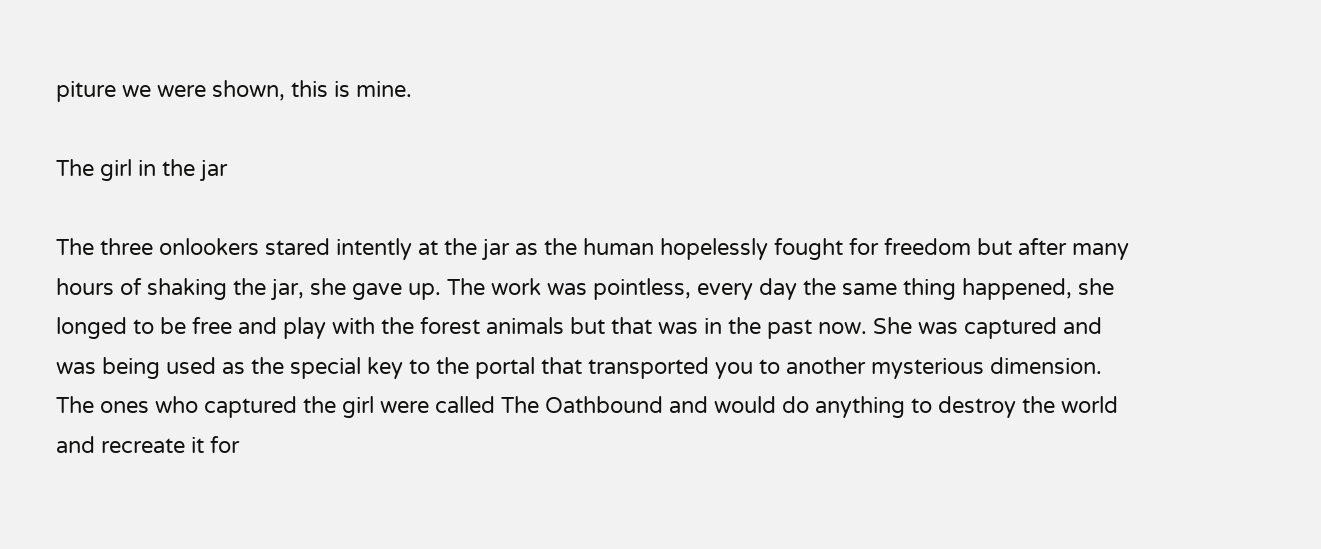piture we were shown, this is mine.

The girl in the jar

The three onlookers stared intently at the jar as the human hopelessly fought for freedom but after many hours of shaking the jar, she gave up. The work was pointless, every day the same thing happened, she longed to be free and play with the forest animals but that was in the past now. She was captured and was being used as the special key to the portal that transported you to another mysterious dimension. The ones who captured the girl were called The Oathbound and would do anything to destroy the world and recreate it for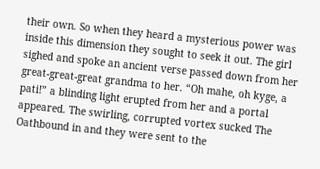their own. So when they heard a mysterious power was inside this dimension they sought to seek it out. The girl sighed and spoke an ancient verse passed down from her great-great-great grandma to her. “Oh mahe, oh kyge, a pati!” a blinding light erupted from her and a portal appeared. The swirling, corrupted vortex sucked The Oathbound in and they were sent to the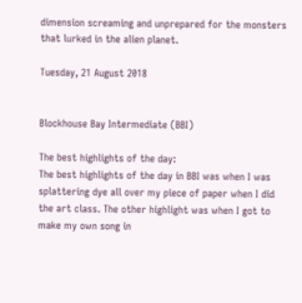dimension screaming and unprepared for the monsters that lurked in the alien planet.

Tuesday, 21 August 2018


Blockhouse Bay Intermediate (BBI)

The best highlights of the day:
The best highlights of the day in BBI was when I was splattering dye all over my piece of paper when I did the art class. The other highlight was when I got to make my own song in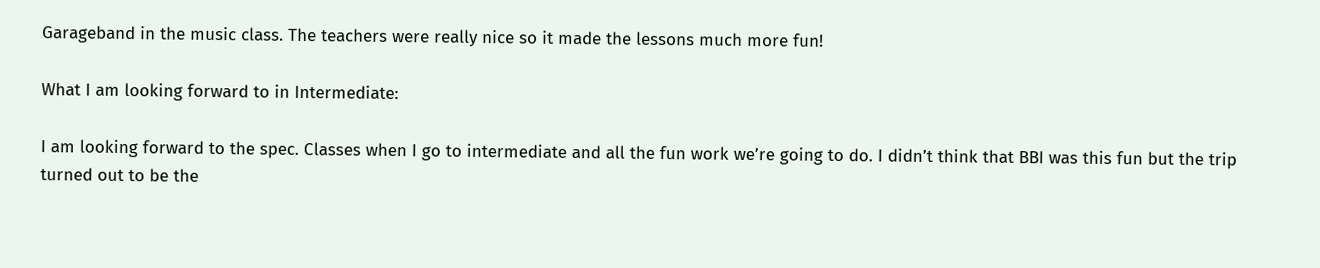Garageband in the music class. The teachers were really nice so it made the lessons much more fun!

What I am looking forward to in Intermediate:

I am looking forward to the spec. Classes when I go to intermediate and all the fun work we’re going to do. I didn’t think that BBI was this fun but the trip turned out to be the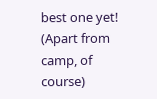best one yet! (Apart from camp, of course)